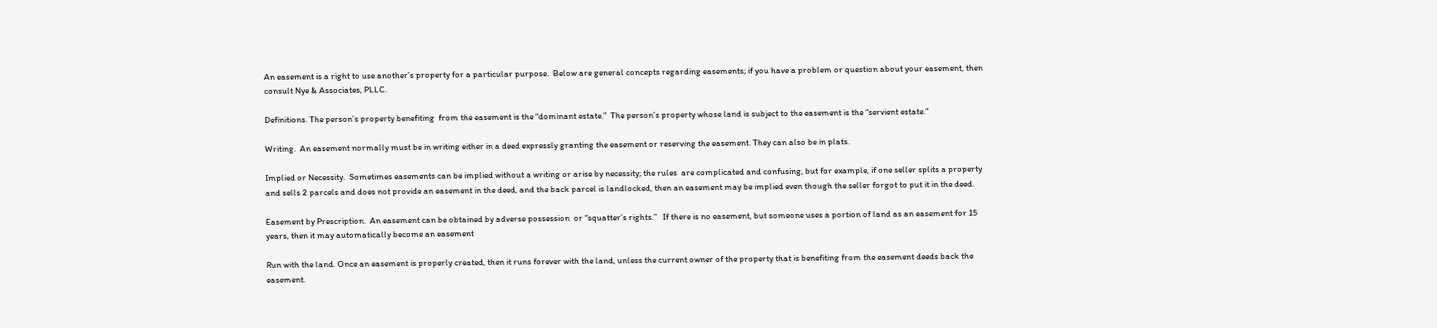An easement is a right to use another’s property for a particular purpose.  Below are general concepts regarding easements; if you have a problem or question about your easement, then consult Nye & Associates, PLLC.

Definitions. The person’s property benefiting  from the easement is the “dominant estate.”  The person’s property whose land is subject to the easement is the “servient estate.”

Writing.  An easement normally must be in writing either in a deed expressly granting the easement or reserving the easement. They can also be in plats.

Implied or Necessity.  Sometimes easements can be implied without a writing or arise by necessity; the rules  are complicated and confusing, but for example, if one seller splits a property and sells 2 parcels and does not provide an easement in the deed, and the back parcel is landlocked, then an easement may be implied even though the seller forgot to put it in the deed.

Easement by Prescription.  An easement can be obtained by adverse possession  or “squatter’s rights.”   If there is no easement, but someone uses a portion of land as an easement for 15 years, then it may automatically become an easement

Run with the land. Once an easement is properly created, then it runs forever with the land, unless the current owner of the property that is benefiting from the easement deeds back the easement.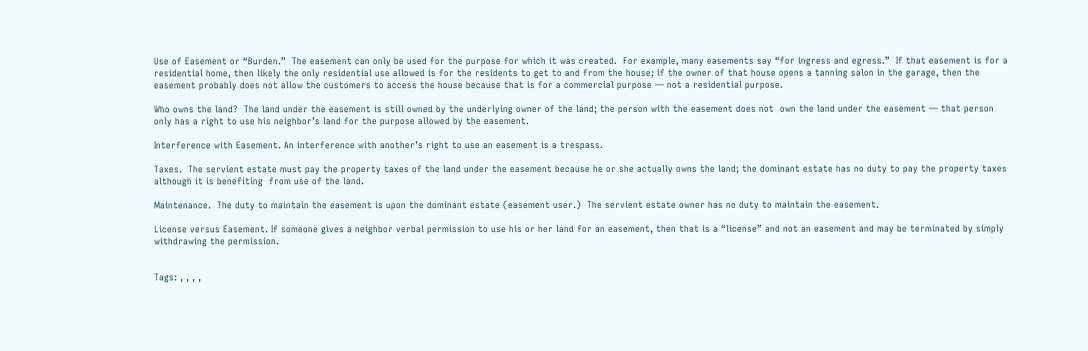Use of Easement or “Burden.”  The easement can only be used for the purpose for which it was created.  For example, many easements say “for ingress and egress.”  If that easement is for a residential home, then likely the only residential use allowed is for the residents to get to and from the house; if the owner of that house opens a tanning salon in the garage, then the easement probably does not allow the customers to access the house because that is for a commercial purpose — not a residential purpose.

Who owns the land?  The land under the easement is still owned by the underlying owner of the land; the person with the easement does not  own the land under the easement — that person only has a right to use his neighbor’s land for the purpose allowed by the easement.

Interference with Easement. An interference with another’s right to use an easement is a trespass.

Taxes.  The servient estate must pay the property taxes of the land under the easement because he or she actually owns the land; the dominant estate has no duty to pay the property taxes although it is benefiting  from use of the land.

Maintenance.  The duty to maintain the easement is upon the dominant estate (easement user.)  The servient estate owner has no duty to maintain the easement.

License versus Easement. If someone gives a neighbor verbal permission to use his or her land for an easement, then that is a “license” and not an easement and may be terminated by simply withdrawing the permission.


Tags: , , , ,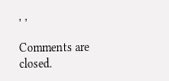, ,

Comments are closed.